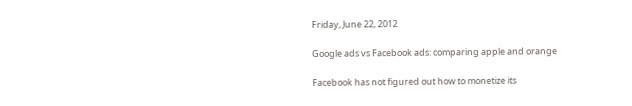Friday, June 22, 2012

Google ads vs Facebook ads: comparing apple and orange

Facebook has not figured out how to monetize its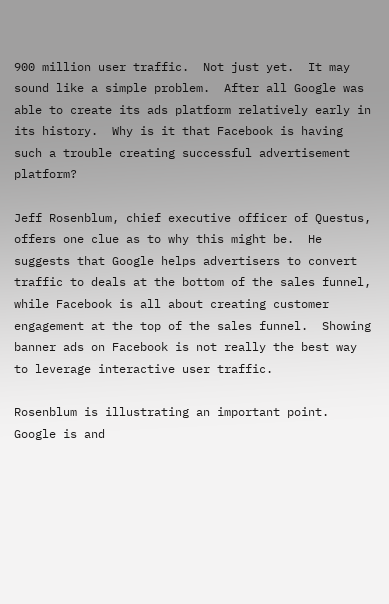900 million user traffic.  Not just yet.  It may sound like a simple problem.  After all Google was able to create its ads platform relatively early in its history.  Why is it that Facebook is having such a trouble creating successful advertisement platform?

Jeff Rosenblum, chief executive officer of Questus, offers one clue as to why this might be.  He suggests that Google helps advertisers to convert traffic to deals at the bottom of the sales funnel, while Facebook is all about creating customer engagement at the top of the sales funnel.  Showing banner ads on Facebook is not really the best way to leverage interactive user traffic.

Rosenblum is illustrating an important point.  Google is and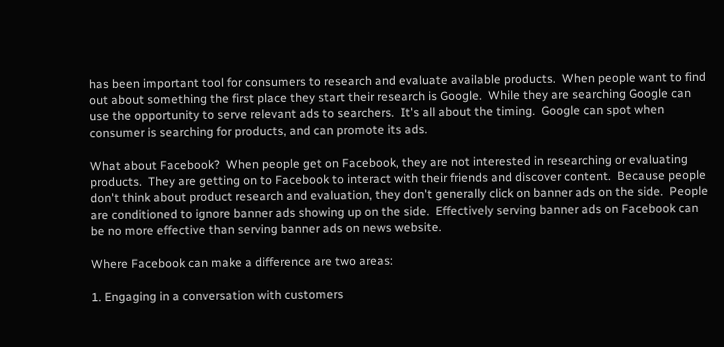has been important tool for consumers to research and evaluate available products.  When people want to find out about something the first place they start their research is Google.  While they are searching Google can use the opportunity to serve relevant ads to searchers.  It's all about the timing.  Google can spot when consumer is searching for products, and can promote its ads.

What about Facebook?  When people get on Facebook, they are not interested in researching or evaluating products.  They are getting on to Facebook to interact with their friends and discover content.  Because people don't think about product research and evaluation, they don't generally click on banner ads on the side.  People are conditioned to ignore banner ads showing up on the side.  Effectively serving banner ads on Facebook can be no more effective than serving banner ads on news website.

Where Facebook can make a difference are two areas:

1. Engaging in a conversation with customers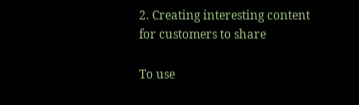2. Creating interesting content for customers to share

To use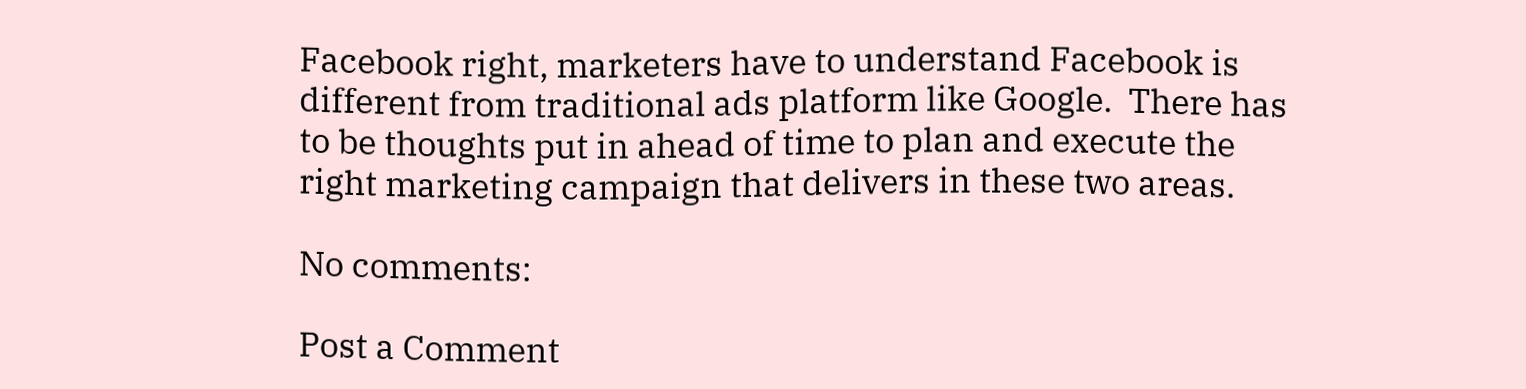Facebook right, marketers have to understand Facebook is different from traditional ads platform like Google.  There has to be thoughts put in ahead of time to plan and execute the right marketing campaign that delivers in these two areas.

No comments:

Post a Comment